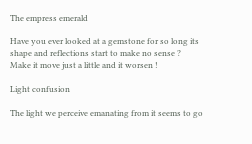The empress emerald

Have you ever looked at a gemstone for so long its shape and reflections start to make no sense ?
Make it move just a little and it worsen !

Light confusion

The light we perceive emanating from it seems to go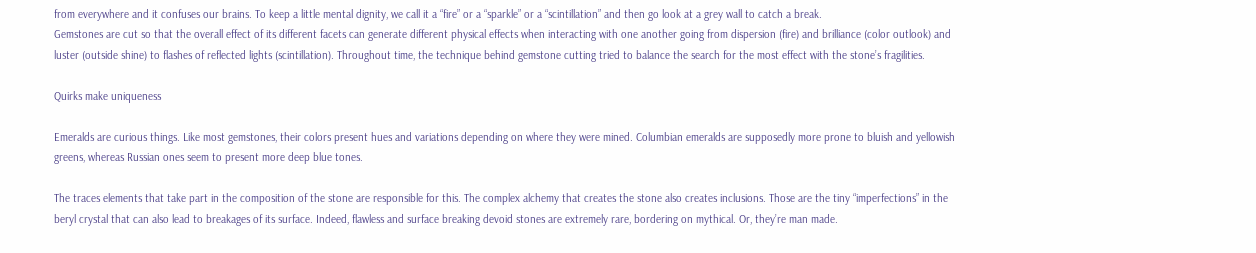from everywhere and it confuses our brains. To keep a little mental dignity, we call it a “fire” or a “sparkle” or a “scintillation” and then go look at a grey wall to catch a break.
Gemstones are cut so that the overall effect of its different facets can generate different physical effects when interacting with one another going from dispersion (fire) and brilliance (color outlook) and luster (outside shine) to flashes of reflected lights (scintillation). Throughout time, the technique behind gemstone cutting tried to balance the search for the most effect with the stone’s fragilities.

Quirks make uniqueness

Emeralds are curious things. Like most gemstones, their colors present hues and variations depending on where they were mined. Columbian emeralds are supposedly more prone to bluish and yellowish greens, whereas Russian ones seem to present more deep blue tones.

The traces elements that take part in the composition of the stone are responsible for this. The complex alchemy that creates the stone also creates inclusions. Those are the tiny “imperfections” in the beryl crystal that can also lead to breakages of its surface. Indeed, flawless and surface breaking devoid stones are extremely rare, bordering on mythical. Or, they’re man made.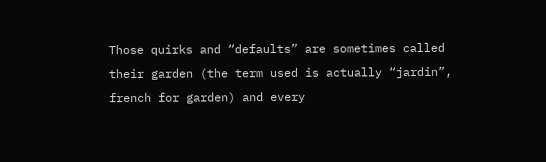Those quirks and “defaults” are sometimes called their garden (the term used is actually “jardin”, french for garden) and every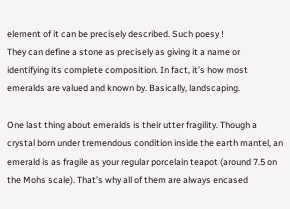element of it can be precisely described. Such poesy !
They can define a stone as precisely as giving it a name or identifying its complete composition. In fact, it’s how most emeralds are valued and known by. Basically, landscaping.

One last thing about emeralds is their utter fragility. Though a crystal born under tremendous condition inside the earth mantel, an emerald is as fragile as your regular porcelain teapot (around 7.5 on the Mohs scale). That’s why all of them are always encased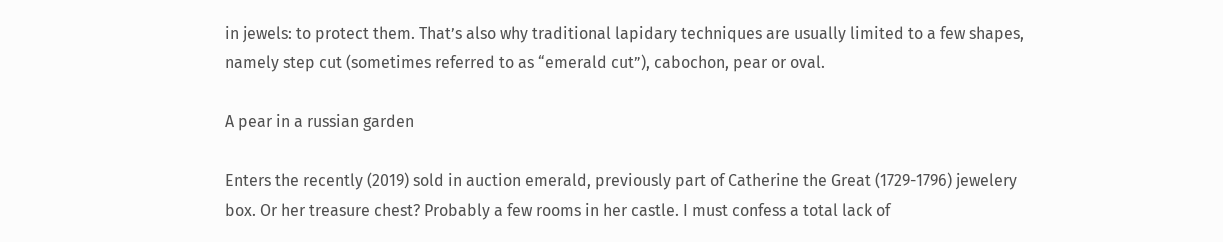in jewels: to protect them. That’s also why traditional lapidary techniques are usually limited to a few shapes, namely step cut (sometimes referred to as “emerald cut”), cabochon, pear or oval.

A pear in a russian garden

Enters the recently (2019) sold in auction emerald, previously part of Catherine the Great (1729-1796) jewelery box. Or her treasure chest? Probably a few rooms in her castle. I must confess a total lack of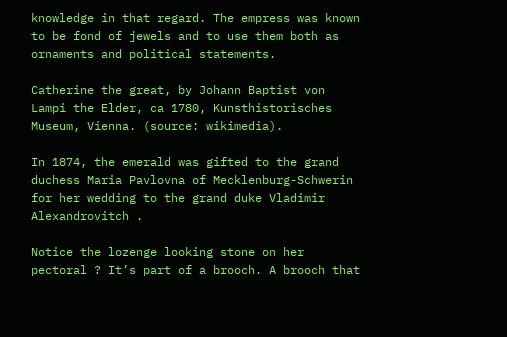knowledge in that regard. The empress was known to be fond of jewels and to use them both as ornaments and political statements.

Catherine the great, by Johann Baptist von Lampi the Elder, ca 1780, Kunsthistorisches Museum, Vienna. (source: wikimedia).

In 1874, the emerald was gifted to the grand duchess Maria Pavlovna of Mecklenburg-Schwerin for her wedding to the grand duke Vladimir Alexandrovitch .

Notice the lozenge looking stone on her pectoral ? It’s part of a brooch. A brooch that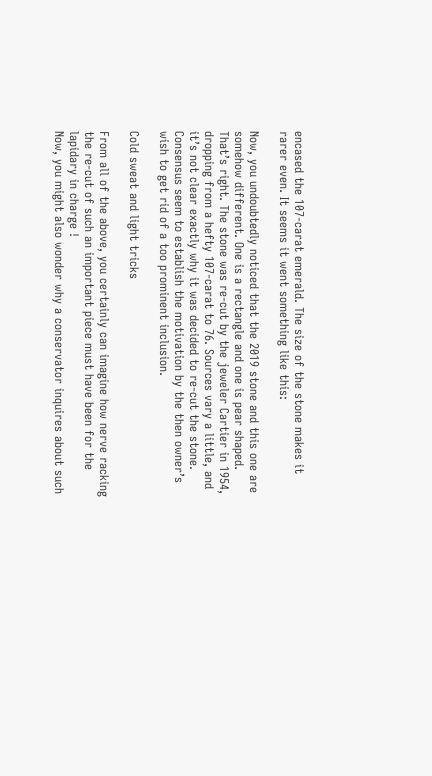encased the 107-carat emerald. The size of the stone makes it rarer even. It seems it went something like this:

Now, you undoubtedly noticed that the 2019 stone and this one are somehow different. One is a rectangle and one is pear shaped.
That’s right. The stone was re-cut by the jeweler Cartier in 1954, dropping from a hefty 107-carat to 76. Sources vary a little, and it’s not clear exactly why it was decided to re-cut the stone. Consensus seem to establish the motivation by the then owner’s wish to get rid of a too prominent inclusion.

Cold sweat and light tricks

From all of the above, you certainly can imagine how nerve racking the re-cut of such an important piece must have been for the lapidary in charge !
Now, you might also wonder why a conservator inquires about such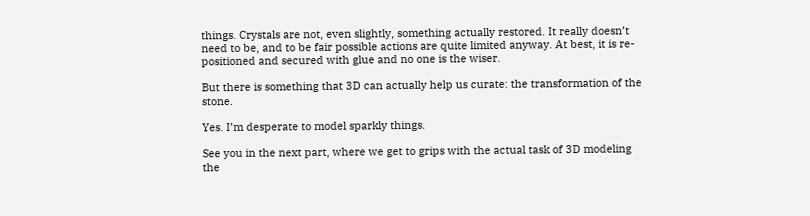things. Crystals are not, even slightly, something actually restored. It really doesn’t need to be, and to be fair possible actions are quite limited anyway. At best, it is re-positioned and secured with glue and no one is the wiser.

But there is something that 3D can actually help us curate: the transformation of the stone.

Yes. I’m desperate to model sparkly things.

See you in the next part, where we get to grips with the actual task of 3D modeling the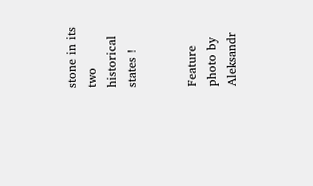stone in its two historical states !


Feature photo by Aleksandr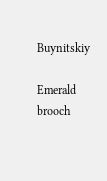Buynitskiy

Emerald brooch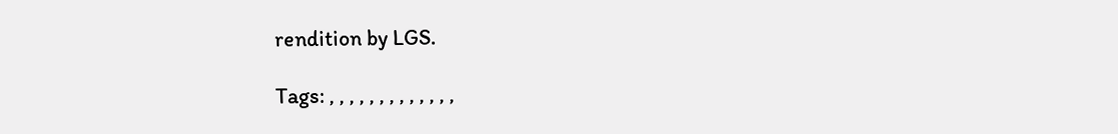rendition by LGS.

Tags: , , , , , , , , , , , , ,